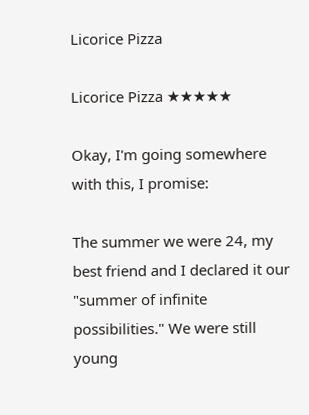Licorice Pizza

Licorice Pizza ★★★★★

Okay, I'm going somewhere with this, I promise:

The summer we were 24, my best friend and I declared it our "summer of infinite possibilities." We were still young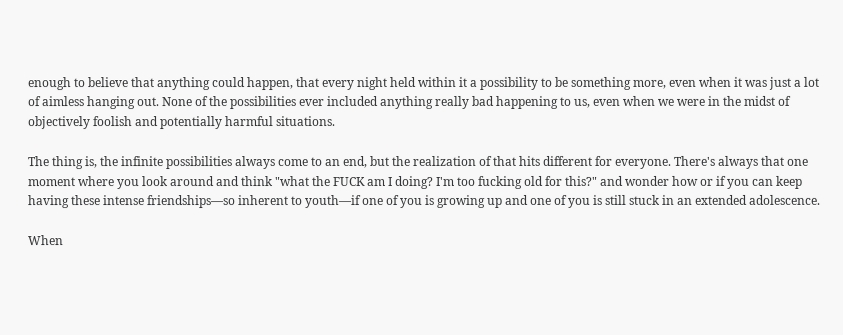enough to believe that anything could happen, that every night held within it a possibility to be something more, even when it was just a lot of aimless hanging out. None of the possibilities ever included anything really bad happening to us, even when we were in the midst of objectively foolish and potentially harmful situations.

The thing is, the infinite possibilities always come to an end, but the realization of that hits different for everyone. There's always that one moment where you look around and think "what the FUCK am I doing? I'm too fucking old for this?" and wonder how or if you can keep having these intense friendships—so inherent to youth—if one of you is growing up and one of you is still stuck in an extended adolescence.

When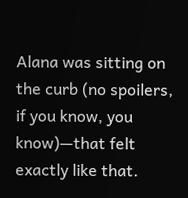Alana was sitting on the curb (no spoilers, if you know, you know)—that felt exactly like that.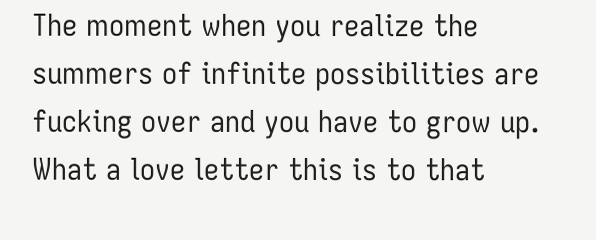The moment when you realize the summers of infinite possibilities are fucking over and you have to grow up. What a love letter this is to that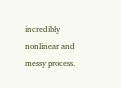incredibly nonlinear and messy process.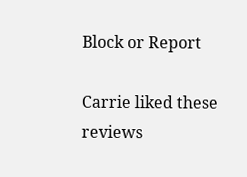Block or Report

Carrie liked these reviews